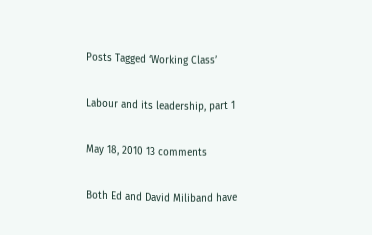Posts Tagged ‘Working Class’

Labour and its leadership, part 1

May 18, 2010 13 comments

Both Ed and David Miliband have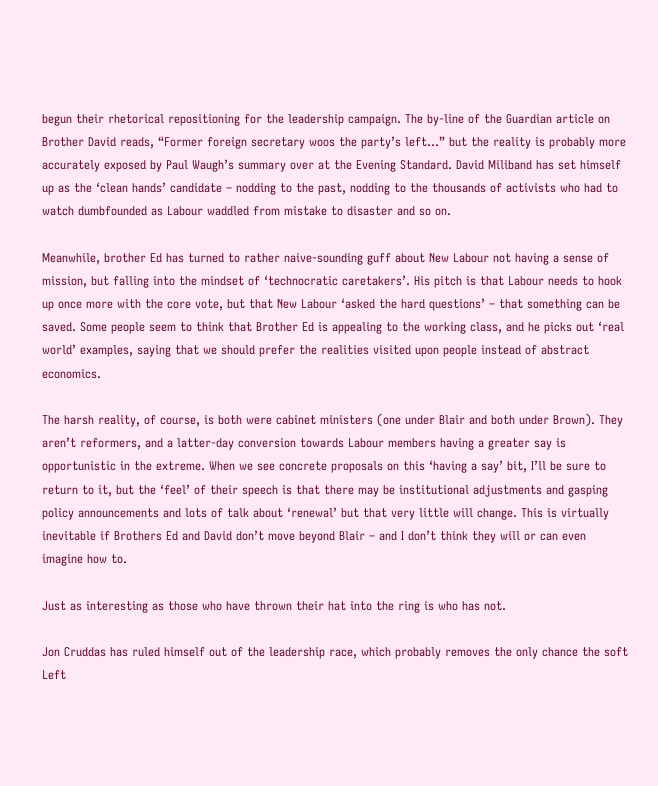begun their rhetorical repositioning for the leadership campaign. The by-line of the Guardian article on Brother David reads, “Former foreign secretary woos the party’s left…” but the reality is probably more accurately exposed by Paul Waugh’s summary over at the Evening Standard. David Miliband has set himself up as the ‘clean hands’ candidate – nodding to the past, nodding to the thousands of activists who had to watch dumbfounded as Labour waddled from mistake to disaster and so on.

Meanwhile, brother Ed has turned to rather naive-sounding guff about New Labour not having a sense of mission, but falling into the mindset of ‘technocratic caretakers’. His pitch is that Labour needs to hook up once more with the core vote, but that New Labour ‘asked the hard questions’ – that something can be saved. Some people seem to think that Brother Ed is appealing to the working class, and he picks out ‘real world’ examples, saying that we should prefer the realities visited upon people instead of abstract economics.

The harsh reality, of course, is both were cabinet ministers (one under Blair and both under Brown). They aren’t reformers, and a latter-day conversion towards Labour members having a greater say is opportunistic in the extreme. When we see concrete proposals on this ‘having a say’ bit, I’ll be sure to return to it, but the ‘feel’ of their speech is that there may be institutional adjustments and gasping policy announcements and lots of talk about ‘renewal’ but that very little will change. This is virtually inevitable if Brothers Ed and David don’t move beyond Blair – and I don’t think they will or can even imagine how to.

Just as interesting as those who have thrown their hat into the ring is who has not.

Jon Cruddas has ruled himself out of the leadership race, which probably removes the only chance the soft Left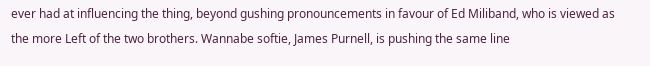ever had at influencing the thing, beyond gushing pronouncements in favour of Ed Miliband, who is viewed as the more Left of the two brothers. Wannabe softie, James Purnell, is pushing the same line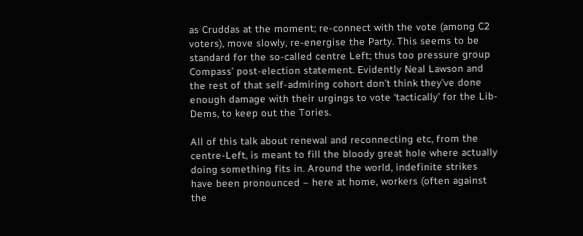as Cruddas at the moment; re-connect with the vote (among C2 voters), move slowly, re-energise the Party. This seems to be standard for the so-called centre Left; thus too pressure group Compass’ post-election statement. Evidently Neal Lawson and the rest of that self-admiring cohort don’t think they’ve done enough damage with their urgings to vote ‘tactically’ for the Lib-Dems, to keep out the Tories.

All of this talk about renewal and reconnecting etc, from the centre-Left, is meant to fill the bloody great hole where actually doing something fits in. Around the world, indefinite strikes have been pronounced – here at home, workers (often against the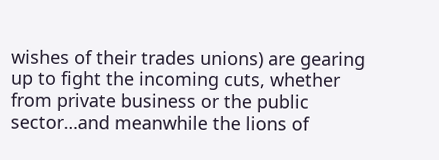wishes of their trades unions) are gearing up to fight the incoming cuts, whether from private business or the public sector…and meanwhile the lions of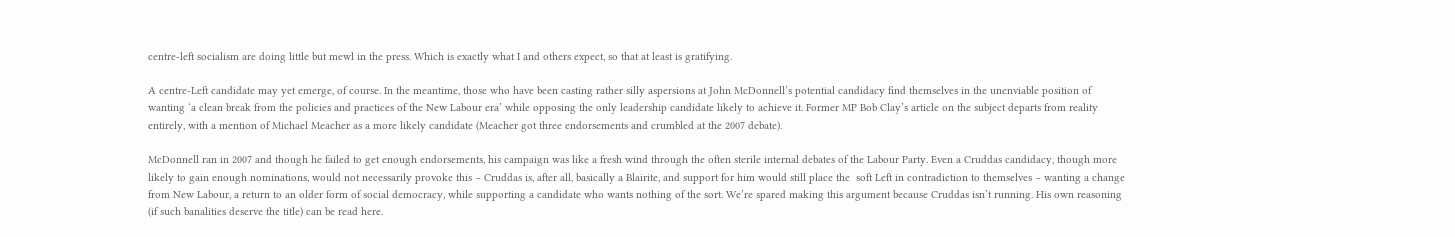centre-left socialism are doing little but mewl in the press. Which is exactly what I and others expect, so that at least is gratifying.

A centre-Left candidate may yet emerge, of course. In the meantime, those who have been casting rather silly aspersions at John McDonnell’s potential candidacy find themselves in the unenviable position of wanting ‘a clean break from the policies and practices of the New Labour era’ while opposing the only leadership candidate likely to achieve it. Former MP Bob Clay’s article on the subject departs from reality entirely, with a mention of Michael Meacher as a more likely candidate (Meacher got three endorsements and crumbled at the 2007 debate).

McDonnell ran in 2007 and though he failed to get enough endorsements, his campaign was like a fresh wind through the often sterile internal debates of the Labour Party. Even a Cruddas candidacy, though more likely to gain enough nominations, would not necessarily provoke this – Cruddas is, after all, basically a Blairite, and support for him would still place the  soft Left in contradiction to themselves – wanting a change from New Labour, a return to an older form of social democracy, while supporting a candidate who wants nothing of the sort. We’re spared making this argument because Cruddas isn’t running. His own reasoning (if such banalities deserve the title) can be read here.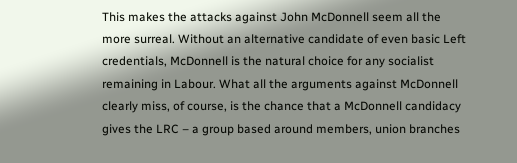This makes the attacks against John McDonnell seem all the more surreal. Without an alternative candidate of even basic Left credentials, McDonnell is the natural choice for any socialist remaining in Labour. What all the arguments against McDonnell clearly miss, of course, is the chance that a McDonnell candidacy gives the LRC – a group based around members, union branches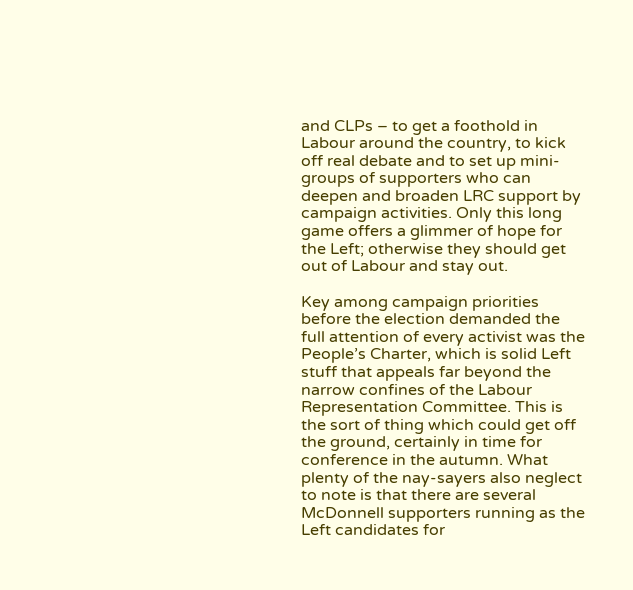and CLPs – to get a foothold in Labour around the country, to kick off real debate and to set up mini-groups of supporters who can deepen and broaden LRC support by campaign activities. Only this long game offers a glimmer of hope for the Left; otherwise they should get out of Labour and stay out.

Key among campaign priorities before the election demanded the full attention of every activist was the People’s Charter, which is solid Left stuff that appeals far beyond the narrow confines of the Labour Representation Committee. This is the sort of thing which could get off the ground, certainly in time for conference in the autumn. What plenty of the nay-sayers also neglect to note is that there are several McDonnell supporters running as the Left candidates for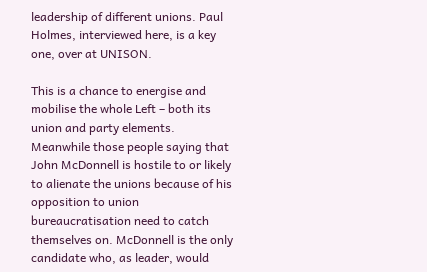leadership of different unions. Paul Holmes, interviewed here, is a key one, over at UNISON.

This is a chance to energise and mobilise the whole Left – both its union and party elements. Meanwhile those people saying that John McDonnell is hostile to or likely to alienate the unions because of his opposition to union bureaucratisation need to catch themselves on. McDonnell is the only candidate who, as leader, would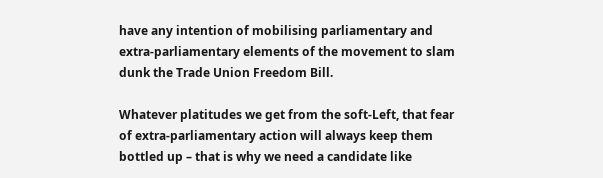have any intention of mobilising parliamentary and extra-parliamentary elements of the movement to slam dunk the Trade Union Freedom Bill.

Whatever platitudes we get from the soft-Left, that fear of extra-parliamentary action will always keep them bottled up – that is why we need a candidate like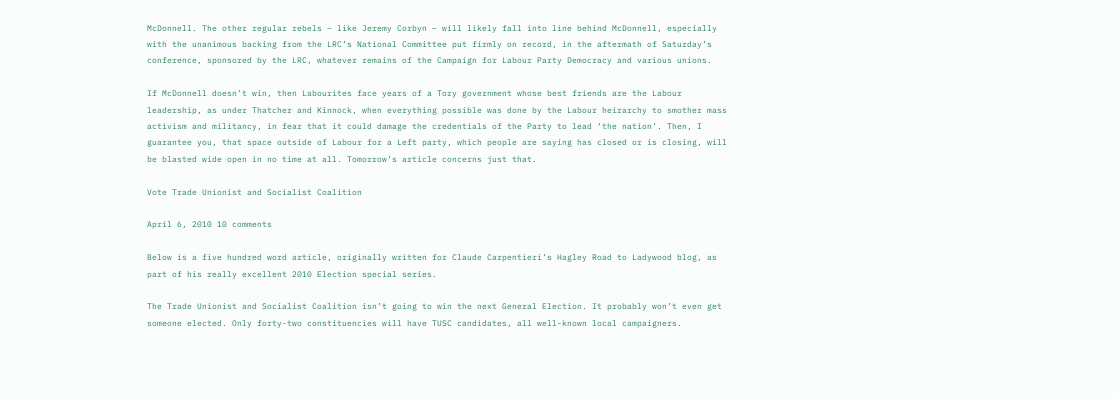McDonnell. The other regular rebels – like Jeremy Corbyn – will likely fall into line behind McDonnell, especially with the unanimous backing from the LRC’s National Committee put firmly on record, in the aftermath of Saturday’s conference, sponsored by the LRC, whatever remains of the Campaign for Labour Party Democracy and various unions.

If McDonnell doesn’t win, then Labourites face years of a Tory government whose best friends are the Labour leadership, as under Thatcher and Kinnock, when everything possible was done by the Labour heirarchy to smother mass activism and militancy, in fear that it could damage the credentials of the Party to lead ‘the nation’. Then, I guarantee you, that space outside of Labour for a Left party, which people are saying has closed or is closing, will be blasted wide open in no time at all. Tomorrow’s article concerns just that.

Vote Trade Unionist and Socialist Coalition

April 6, 2010 10 comments

Below is a five hundred word article, originally written for Claude Carpentieri’s Hagley Road to Ladywood blog, as part of his really excellent 2010 Election special series.

The Trade Unionist and Socialist Coalition isn’t going to win the next General Election. It probably won’t even get someone elected. Only forty-two constituencies will have TUSC candidates, all well-known local campaigners.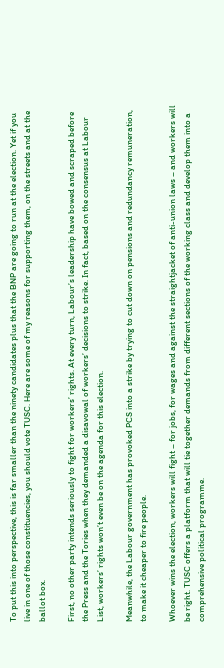To put this into perspective, this is far smaller than the ninety candidates plus that the BNP are going to run at the election. Yet if you live in one of those constituencies, you should vote TUSC. Here are some of my reasons for supporting them, on the streets and at the ballot box.

First, no other party intends seriously to fight for workers’ rights. At every turn, Labour’s leadership have bowed and scraped before the Press and the Tories when they demanded a disavowal of workers’ decisions to strike. In fact, based on the consensus at Labour List, workers’ rights won’t even be on the agenda for this election.

Meanwhile, the Labour government has provoked PCS into a strike by trying to cut down on pensions and redundancy remuneration, to make it cheaper to fire people.

Whoever wins the election, workers will fight – for jobs, for wages and against the straightjacket of anti-union laws – and workers will be right. TUSC offers a platform that will tie together demands from different sections of the working class and develop them into a comprehensive political programme.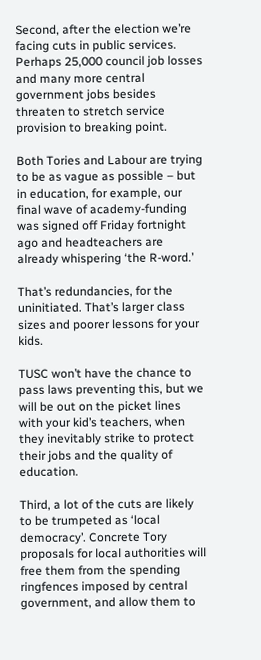Second, after the election we’re facing cuts in public services. Perhaps 25,000 council job losses and many more central government jobs besides threaten to stretch service provision to breaking point.

Both Tories and Labour are trying to be as vague as possible – but in education, for example, our final wave of academy-funding was signed off Friday fortnight ago and headteachers are already whispering ‘the R-word.’

That’s redundancies, for the uninitiated. That’s larger class sizes and poorer lessons for your kids.

TUSC won’t have the chance to pass laws preventing this, but we will be out on the picket lines with your kid’s teachers, when they inevitably strike to protect their jobs and the quality of education.

Third, a lot of the cuts are likely to be trumpeted as ‘local democracy’. Concrete Tory proposals for local authorities will free them from the spending ringfences imposed by central government, and allow them to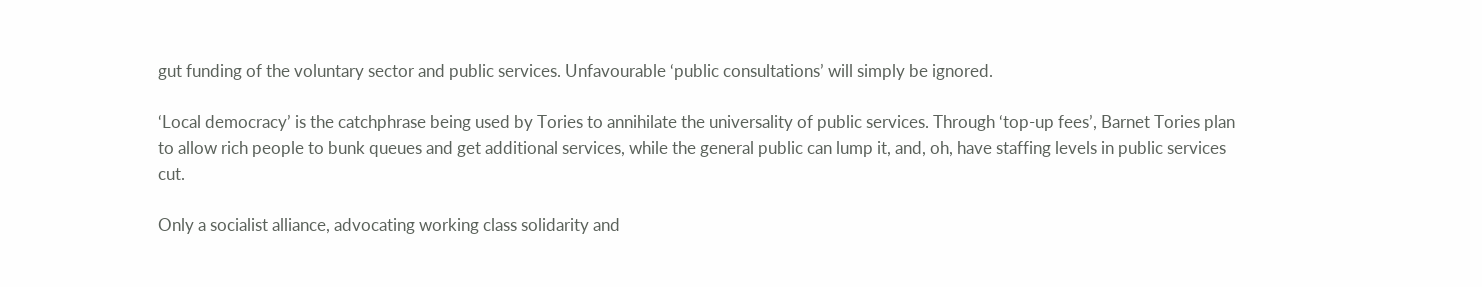gut funding of the voluntary sector and public services. Unfavourable ‘public consultations’ will simply be ignored.

‘Local democracy’ is the catchphrase being used by Tories to annihilate the universality of public services. Through ‘top-up fees’, Barnet Tories plan to allow rich people to bunk queues and get additional services, while the general public can lump it, and, oh, have staffing levels in public services cut.

Only a socialist alliance, advocating working class solidarity and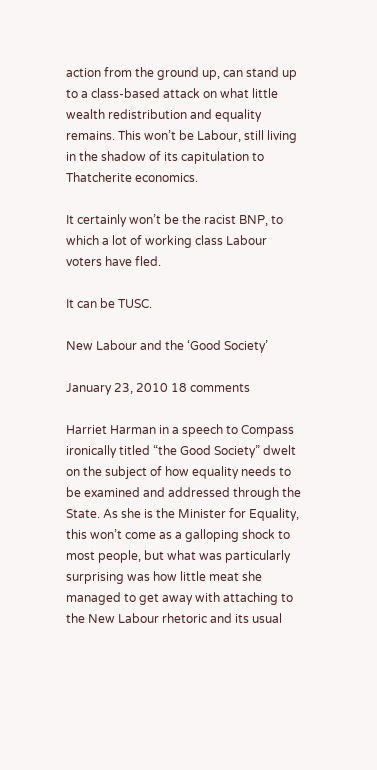action from the ground up, can stand up to a class-based attack on what little wealth redistribution and equality remains. This won’t be Labour, still living in the shadow of its capitulation to Thatcherite economics.

It certainly won’t be the racist BNP, to which a lot of working class Labour voters have fled.

It can be TUSC.

New Labour and the ‘Good Society’

January 23, 2010 18 comments

Harriet Harman in a speech to Compass ironically titled “the Good Society” dwelt on the subject of how equality needs to be examined and addressed through the State. As she is the Minister for Equality, this won’t come as a galloping shock to most people, but what was particularly surprising was how little meat she managed to get away with attaching to the New Labour rhetoric and its usual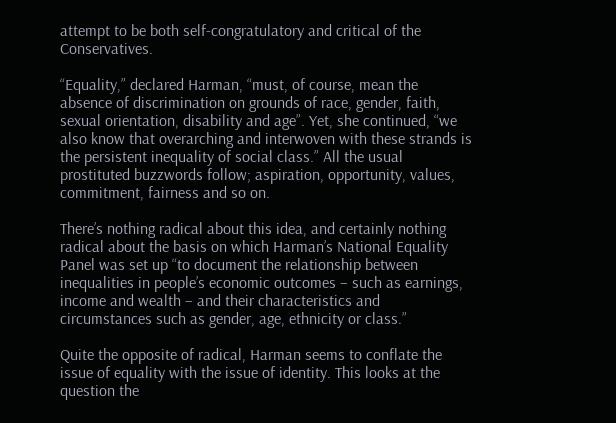attempt to be both self-congratulatory and critical of the Conservatives.

“Equality,” declared Harman, “must, of course, mean the absence of discrimination on grounds of race, gender, faith, sexual orientation, disability and age”. Yet, she continued, “we also know that overarching and interwoven with these strands is the persistent inequality of social class.” All the usual prostituted buzzwords follow; aspiration, opportunity, values, commitment, fairness and so on.

There’s nothing radical about this idea, and certainly nothing radical about the basis on which Harman’s National Equality Panel was set up “to document the relationship between inequalities in people’s economic outcomes – such as earnings, income and wealth – and their characteristics and circumstances such as gender, age, ethnicity or class.”

Quite the opposite of radical, Harman seems to conflate the issue of equality with the issue of identity. This looks at the question the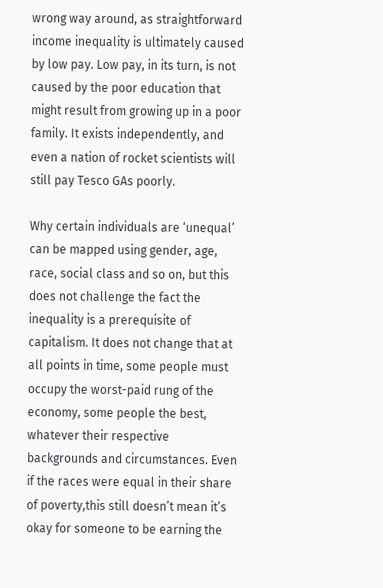wrong way around, as straightforward income inequality is ultimately caused by low pay. Low pay, in its turn, is not caused by the poor education that might result from growing up in a poor family. It exists independently, and even a nation of rocket scientists will still pay Tesco GAs poorly.

Why certain individuals are ‘unequal’ can be mapped using gender, age, race, social class and so on, but this does not challenge the fact the inequality is a prerequisite of capitalism. It does not change that at all points in time, some people must occupy the worst-paid rung of the economy, some people the best, whatever their respective backgrounds and circumstances. Even if the races were equal in their share of poverty,this still doesn’t mean it’s okay for someone to be earning the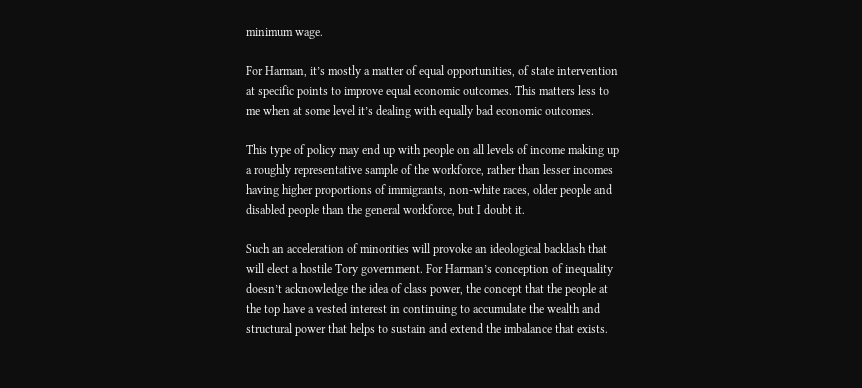minimum wage.

For Harman, it’s mostly a matter of equal opportunities, of state intervention at specific points to improve equal economic outcomes. This matters less to me when at some level it’s dealing with equally bad economic outcomes.

This type of policy may end up with people on all levels of income making up a roughly representative sample of the workforce, rather than lesser incomes having higher proportions of immigrants, non-white races, older people and disabled people than the general workforce, but I doubt it.

Such an acceleration of minorities will provoke an ideological backlash that will elect a hostile Tory government. For Harman’s conception of inequality doesn’t acknowledge the idea of class power, the concept that the people at the top have a vested interest in continuing to accumulate the wealth and structural power that helps to sustain and extend the imbalance that exists.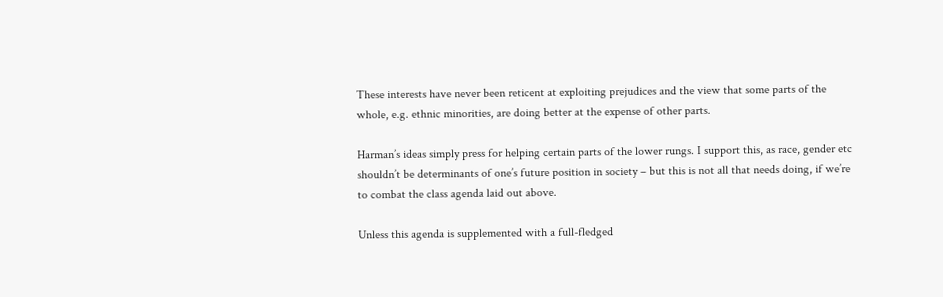These interests have never been reticent at exploiting prejudices and the view that some parts of the whole, e.g. ethnic minorities, are doing better at the expense of other parts.

Harman’s ideas simply press for helping certain parts of the lower rungs. I support this, as race, gender etc shouldn’t be determinants of one’s future position in society – but this is not all that needs doing, if we’re to combat the class agenda laid out above.

Unless this agenda is supplemented with a full-fledged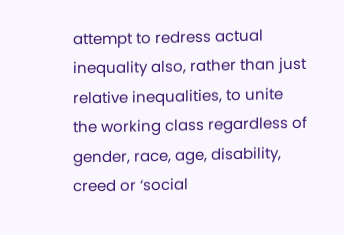attempt to redress actual inequality also, rather than just relative inequalities, to unite the working class regardless of gender, race, age, disability, creed or ‘social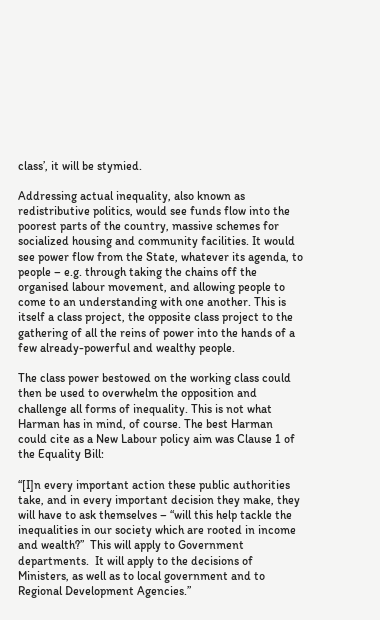class’, it will be stymied.

Addressing actual inequality, also known as redistributive politics, would see funds flow into the poorest parts of the country, massive schemes for socialized housing and community facilities. It would see power flow from the State, whatever its agenda, to people – e.g. through taking the chains off the organised labour movement, and allowing people to come to an understanding with one another. This is itself a class project, the opposite class project to the gathering of all the reins of power into the hands of a few already-powerful and wealthy people.

The class power bestowed on the working class could then be used to overwhelm the opposition and challenge all forms of inequality. This is not what Harman has in mind, of course. The best Harman could cite as a New Labour policy aim was Clause 1 of the Equality Bill:

“[I]n every important action these public authorities take, and in every important decision they make, they will have to ask themselves – “will this help tackle the inequalities in our society which are rooted in income and wealth?”  This will apply to Government departments.  It will apply to the decisions of Ministers, as well as to local government and to Regional Development Agencies.”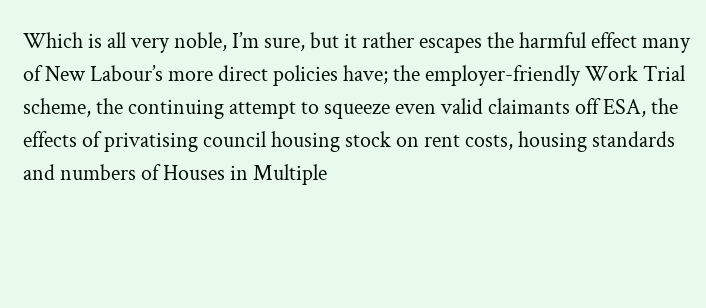Which is all very noble, I’m sure, but it rather escapes the harmful effect many of New Labour’s more direct policies have; the employer-friendly Work Trial scheme, the continuing attempt to squeeze even valid claimants off ESA, the effects of privatising council housing stock on rent costs, housing standards and numbers of Houses in Multiple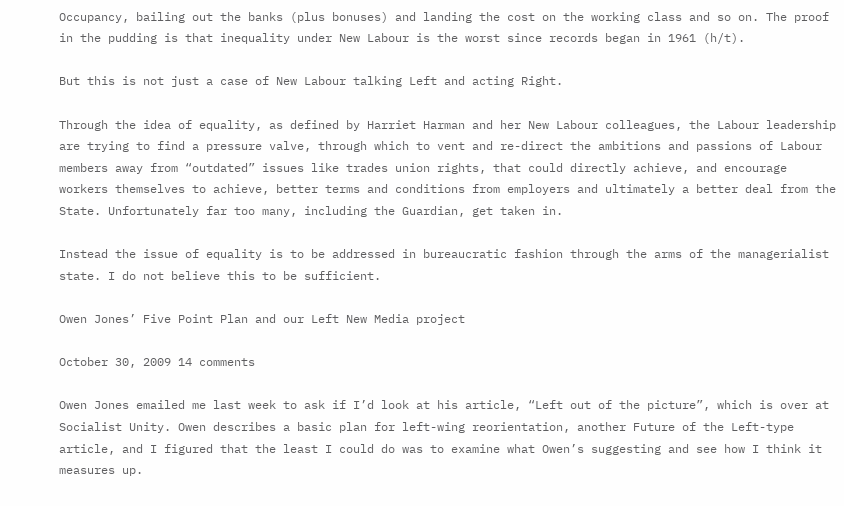Occupancy, bailing out the banks (plus bonuses) and landing the cost on the working class and so on. The proof in the pudding is that inequality under New Labour is the worst since records began in 1961 (h/t).

But this is not just a case of New Labour talking Left and acting Right.

Through the idea of equality, as defined by Harriet Harman and her New Labour colleagues, the Labour leadership are trying to find a pressure valve, through which to vent and re-direct the ambitions and passions of Labour members away from “outdated” issues like trades union rights, that could directly achieve, and encourage workers themselves to achieve, better terms and conditions from employers and ultimately a better deal from the State. Unfortunately far too many, including the Guardian, get taken in.

Instead the issue of equality is to be addressed in bureaucratic fashion through the arms of the managerialist state. I do not believe this to be sufficient.

Owen Jones’ Five Point Plan and our Left New Media project

October 30, 2009 14 comments

Owen Jones emailed me last week to ask if I’d look at his article, “Left out of the picture”, which is over at Socialist Unity. Owen describes a basic plan for left-wing reorientation, another Future of the Left-type article, and I figured that the least I could do was to examine what Owen’s suggesting and see how I think it measures up.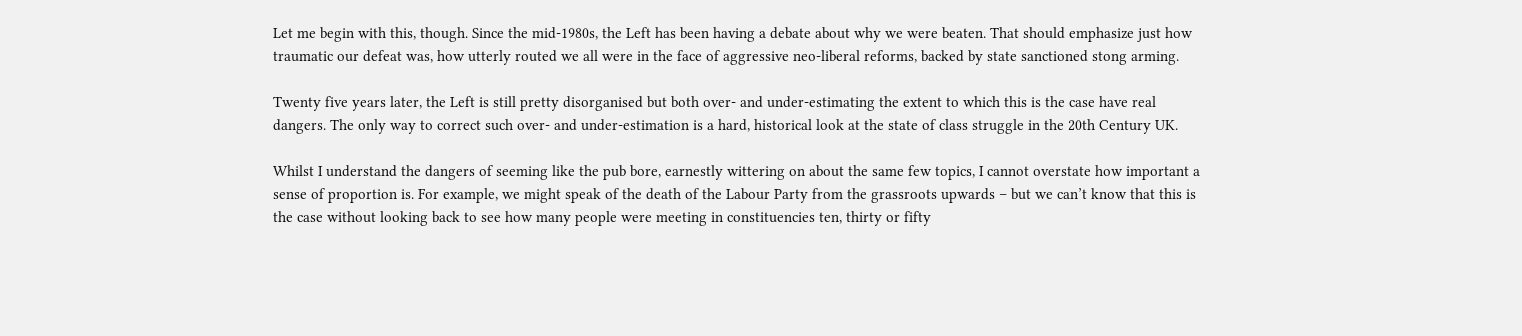Let me begin with this, though. Since the mid-1980s, the Left has been having a debate about why we were beaten. That should emphasize just how traumatic our defeat was, how utterly routed we all were in the face of aggressive neo-liberal reforms, backed by state sanctioned stong arming.

Twenty five years later, the Left is still pretty disorganised but both over- and under-estimating the extent to which this is the case have real dangers. The only way to correct such over- and under-estimation is a hard, historical look at the state of class struggle in the 20th Century UK.

Whilst I understand the dangers of seeming like the pub bore, earnestly wittering on about the same few topics, I cannot overstate how important a sense of proportion is. For example, we might speak of the death of the Labour Party from the grassroots upwards – but we can’t know that this is the case without looking back to see how many people were meeting in constituencies ten, thirty or fifty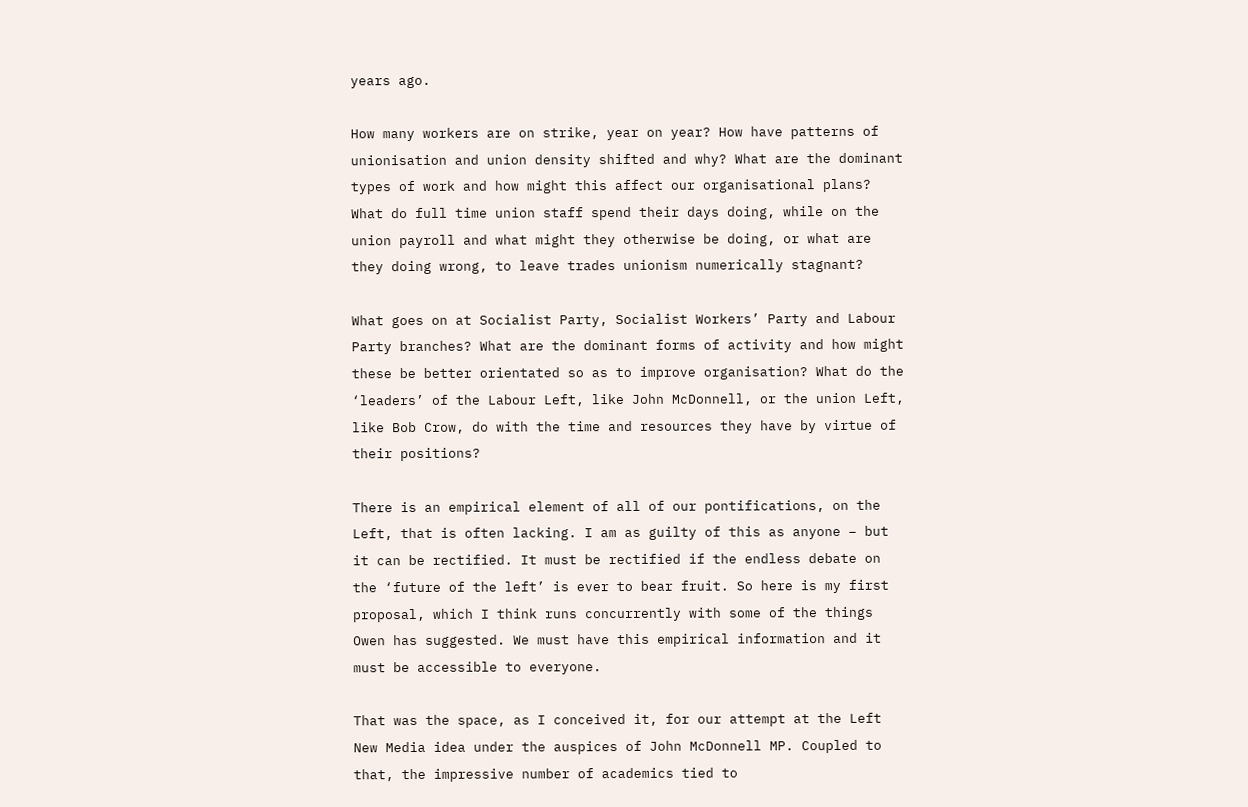years ago.

How many workers are on strike, year on year? How have patterns of unionisation and union density shifted and why? What are the dominant types of work and how might this affect our organisational plans? What do full time union staff spend their days doing, while on the union payroll and what might they otherwise be doing, or what are they doing wrong, to leave trades unionism numerically stagnant?

What goes on at Socialist Party, Socialist Workers’ Party and Labour Party branches? What are the dominant forms of activity and how might these be better orientated so as to improve organisation? What do the ‘leaders’ of the Labour Left, like John McDonnell, or the union Left, like Bob Crow, do with the time and resources they have by virtue of their positions?

There is an empirical element of all of our pontifications, on the Left, that is often lacking. I am as guilty of this as anyone – but it can be rectified. It must be rectified if the endless debate on the ‘future of the left’ is ever to bear fruit. So here is my first proposal, which I think runs concurrently with some of the things Owen has suggested. We must have this empirical information and it must be accessible to everyone.

That was the space, as I conceived it, for our attempt at the Left New Media idea under the auspices of John McDonnell MP. Coupled to that, the impressive number of academics tied to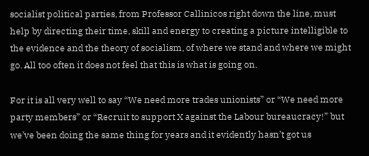socialist political parties, from Professor Callinicos right down the line, must help by directing their time, skill and energy to creating a picture intelligible to the evidence and the theory of socialism, of where we stand and where we might go. All too often it does not feel that this is what is going on.

For it is all very well to say “We need more trades unionists” or “We need more party members” or “Recruit to support X against the Labour bureaucracy!” but we’ve been doing the same thing for years and it evidently hasn’t got us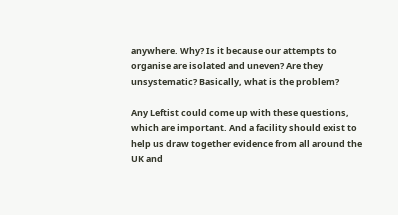anywhere. Why? Is it because our attempts to organise are isolated and uneven? Are they unsystematic? Basically, what is the problem?

Any Leftist could come up with these questions, which are important. And a facility should exist to help us draw together evidence from all around the UK and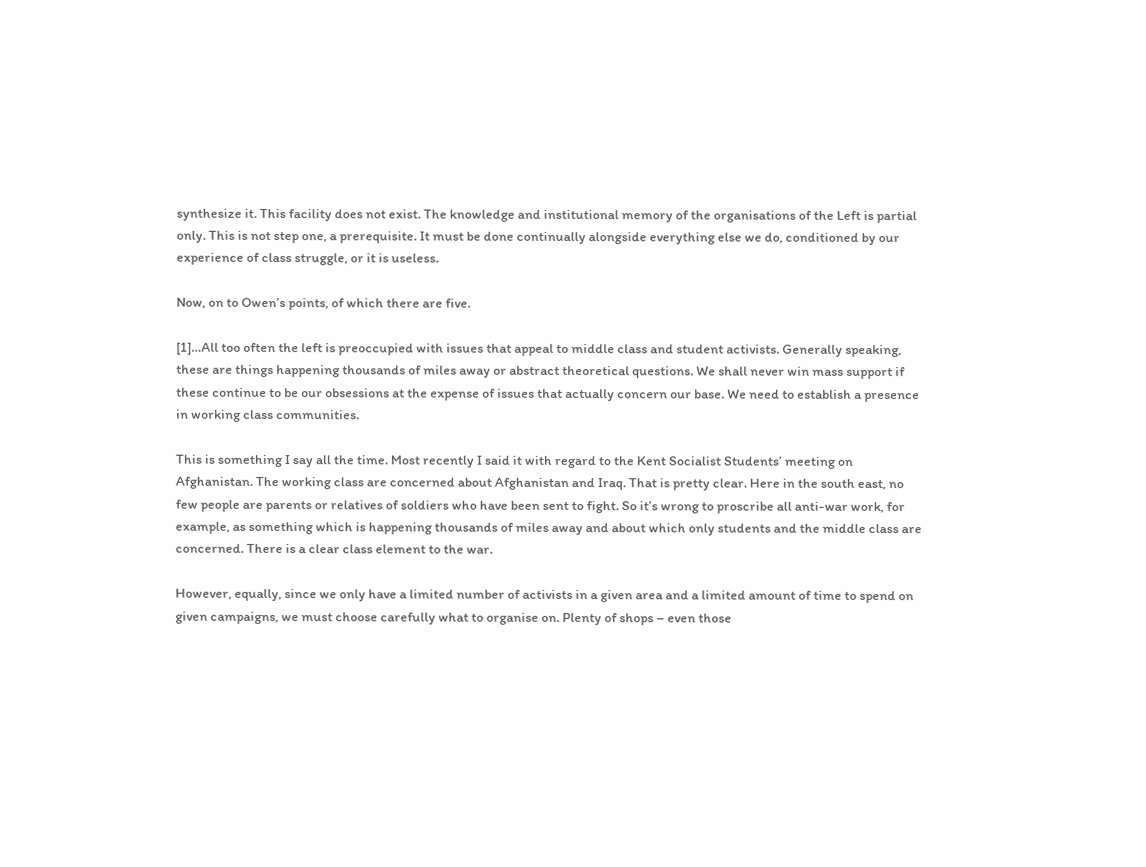synthesize it. This facility does not exist. The knowledge and institutional memory of the organisations of the Left is partial only. This is not step one, a prerequisite. It must be done continually alongside everything else we do, conditioned by our experience of class struggle, or it is useless.

Now, on to Owen’s points, of which there are five.

[1]…All too often the left is preoccupied with issues that appeal to middle class and student activists. Generally speaking, these are things happening thousands of miles away or abstract theoretical questions. We shall never win mass support if these continue to be our obsessions at the expense of issues that actually concern our base. We need to establish a presence in working class communities.

This is something I say all the time. Most recently I said it with regard to the Kent Socialist Students’ meeting on Afghanistan. The working class are concerned about Afghanistan and Iraq. That is pretty clear. Here in the south east, no few people are parents or relatives of soldiers who have been sent to fight. So it’s wrong to proscribe all anti-war work, for example, as something which is happening thousands of miles away and about which only students and the middle class are concerned. There is a clear class element to the war.

However, equally, since we only have a limited number of activists in a given area and a limited amount of time to spend on given campaigns, we must choose carefully what to organise on. Plenty of shops – even those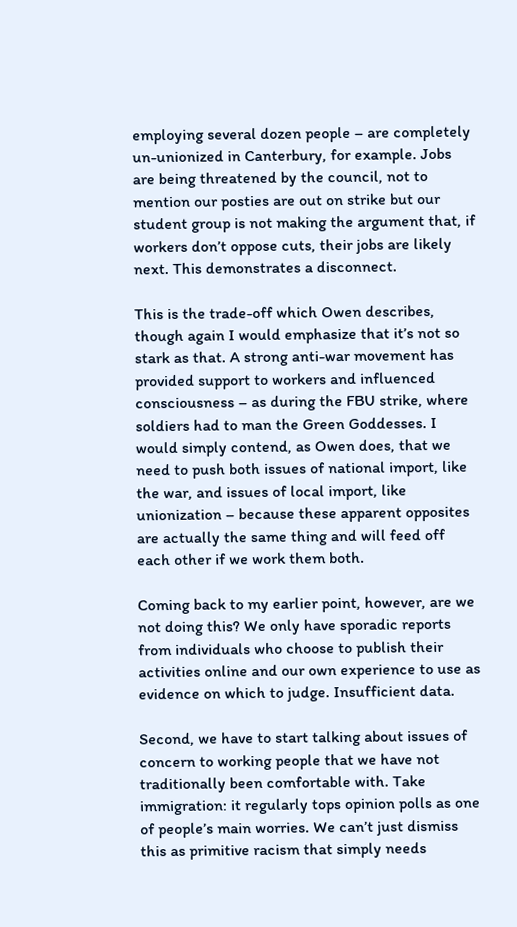employing several dozen people – are completely un-unionized in Canterbury, for example. Jobs are being threatened by the council, not to mention our posties are out on strike but our student group is not making the argument that, if workers don’t oppose cuts, their jobs are likely next. This demonstrates a disconnect.

This is the trade-off which Owen describes, though again I would emphasize that it’s not so stark as that. A strong anti-war movement has provided support to workers and influenced consciousness – as during the FBU strike, where soldiers had to man the Green Goddesses. I would simply contend, as Owen does, that we need to push both issues of national import, like the war, and issues of local import, like unionization – because these apparent opposites are actually the same thing and will feed off each other if we work them both.

Coming back to my earlier point, however, are we not doing this? We only have sporadic reports from individuals who choose to publish their activities online and our own experience to use as evidence on which to judge. Insufficient data.

Second, we have to start talking about issues of concern to working people that we have not traditionally been comfortable with. Take immigration: it regularly tops opinion polls as one of people’s main worries. We can’t just dismiss this as primitive racism that simply needs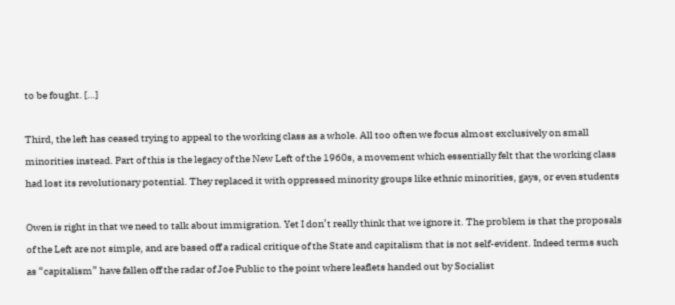to be fought. […]

Third, the left has ceased trying to appeal to the working class as a whole. All too often we focus almost exclusively on small minorities instead. Part of this is the legacy of the New Left of the 1960s, a movement which essentially felt that the working class had lost its revolutionary potential. They replaced it with oppressed minority groups like ethnic minorities, gays, or even students

Owen is right in that we need to talk about immigration. Yet I don’t really think that we ignore it. The problem is that the proposals of the Left are not simple, and are based off a radical critique of the State and capitalism that is not self-evident. Indeed terms such as “capitalism” have fallen off the radar of Joe Public to the point where leaflets handed out by Socialist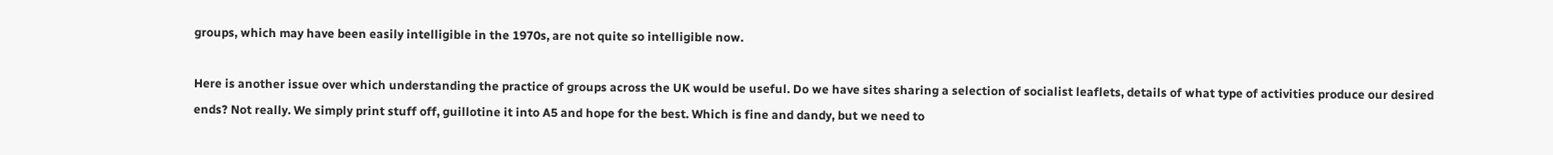groups, which may have been easily intelligible in the 1970s, are not quite so intelligible now.

Here is another issue over which understanding the practice of groups across the UK would be useful. Do we have sites sharing a selection of socialist leaflets, details of what type of activities produce our desired ends? Not really. We simply print stuff off, guillotine it into A5 and hope for the best. Which is fine and dandy, but we need to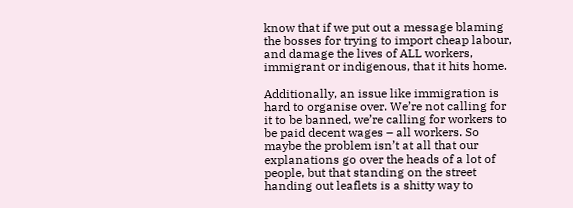know that if we put out a message blaming the bosses for trying to import cheap labour, and damage the lives of ALL workers, immigrant or indigenous, that it hits home.

Additionally, an issue like immigration is hard to organise over. We’re not calling for it to be banned, we’re calling for workers to be paid decent wages – all workers. So maybe the problem isn’t at all that our explanations go over the heads of a lot of people, but that standing on the street handing out leaflets is a shitty way to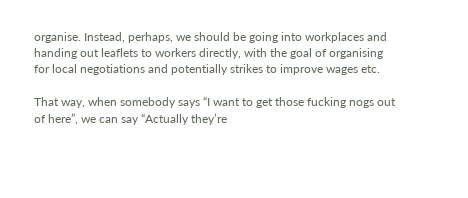organise. Instead, perhaps, we should be going into workplaces and handing out leaflets to workers directly, with the goal of organising for local negotiations and potentially strikes to improve wages etc.

That way, when somebody says “I want to get those fucking nogs out of here”, we can say “Actually they’re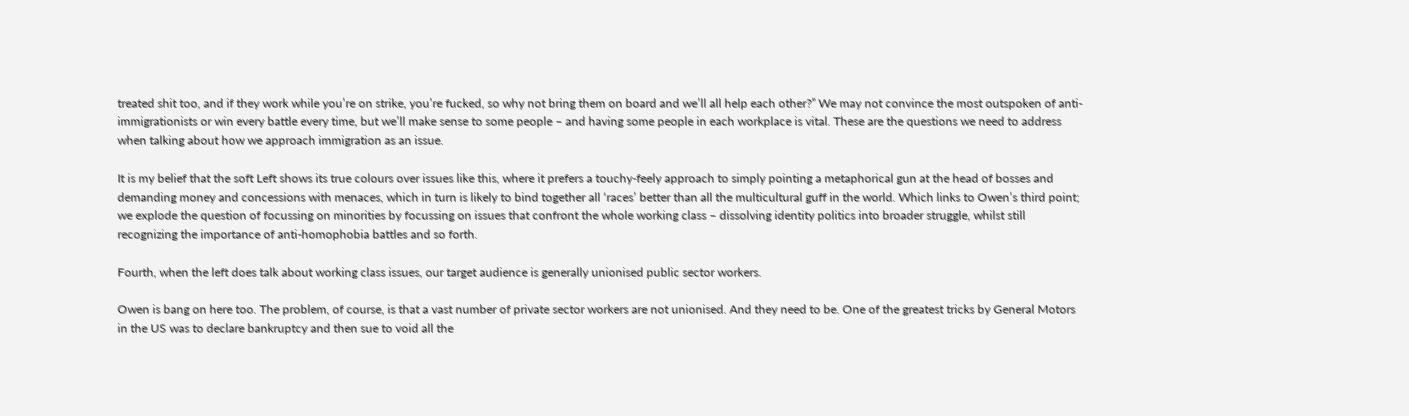treated shit too, and if they work while you’re on strike, you’re fucked, so why not bring them on board and we’ll all help each other?” We may not convince the most outspoken of anti-immigrationists or win every battle every time, but we’ll make sense to some people – and having some people in each workplace is vital. These are the questions we need to address when talking about how we approach immigration as an issue.

It is my belief that the soft Left shows its true colours over issues like this, where it prefers a touchy-feely approach to simply pointing a metaphorical gun at the head of bosses and demanding money and concessions with menaces, which in turn is likely to bind together all ‘races’ better than all the multicultural guff in the world. Which links to Owen’s third point; we explode the question of focussing on minorities by focussing on issues that confront the whole working class – dissolving identity politics into broader struggle, whilst still recognizing the importance of anti-homophobia battles and so forth.

Fourth, when the left does talk about working class issues, our target audience is generally unionised public sector workers.

Owen is bang on here too. The problem, of course, is that a vast number of private sector workers are not unionised. And they need to be. One of the greatest tricks by General Motors in the US was to declare bankruptcy and then sue to void all the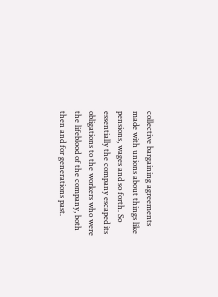collective bargaining agreements made with unions about things like pensions, wages and so forth. So essentially the company escaped its obligations to the workers who were the lifeblood of the company, both then and for generations past.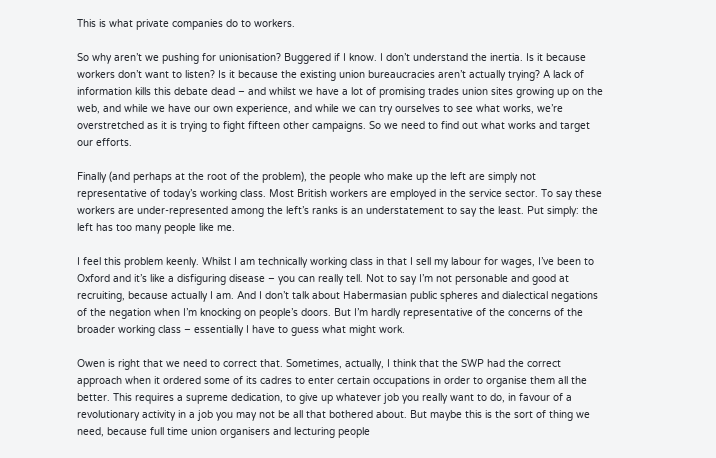This is what private companies do to workers.

So why aren’t we pushing for unionisation? Buggered if I know. I don’t understand the inertia. Is it because workers don’t want to listen? Is it because the existing union bureaucracies aren’t actually trying? A lack of information kills this debate dead – and whilst we have a lot of promising trades union sites growing up on the web, and while we have our own experience, and while we can try ourselves to see what works, we’re overstretched as it is trying to fight fifteen other campaigns. So we need to find out what works and target our efforts.

Finally (and perhaps at the root of the problem), the people who make up the left are simply not representative of today’s working class. Most British workers are employed in the service sector. To say these workers are under-represented among the left’s ranks is an understatement to say the least. Put simply: the left has too many people like me.

I feel this problem keenly. Whilst I am technically working class in that I sell my labour for wages, I’ve been to Oxford and it’s like a disfiguring disease – you can really tell. Not to say I’m not personable and good at recruiting, because actually I am. And I don’t talk about Habermasian public spheres and dialectical negations of the negation when I’m knocking on people’s doors. But I’m hardly representative of the concerns of the broader working class – essentially I have to guess what might work.

Owen is right that we need to correct that. Sometimes, actually, I think that the SWP had the correct approach when it ordered some of its cadres to enter certain occupations in order to organise them all the better. This requires a supreme dedication, to give up whatever job you really want to do, in favour of a revolutionary activity in a job you may not be all that bothered about. But maybe this is the sort of thing we need, because full time union organisers and lecturing people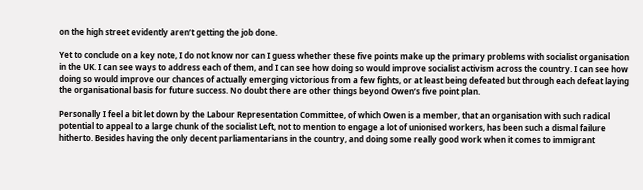on the high street evidently aren’t getting the job done.

Yet to conclude on a key note, I do not know nor can I guess whether these five points make up the primary problems with socialist organisation in the UK. I can see ways to address each of them, and I can see how doing so would improve socialist activism across the country. I can see how doing so would improve our chances of actually emerging victorious from a few fights, or at least being defeated but through each defeat laying the organisational basis for future success. No doubt there are other things beyond Owen’s five point plan.

Personally I feel a bit let down by the Labour Representation Committee, of which Owen is a member, that an organisation with such radical potential to appeal to a large chunk of the socialist Left, not to mention to engage a lot of unionised workers, has been such a dismal failure hitherto. Besides having the only decent parliamentarians in the country, and doing some really good work when it comes to immigrant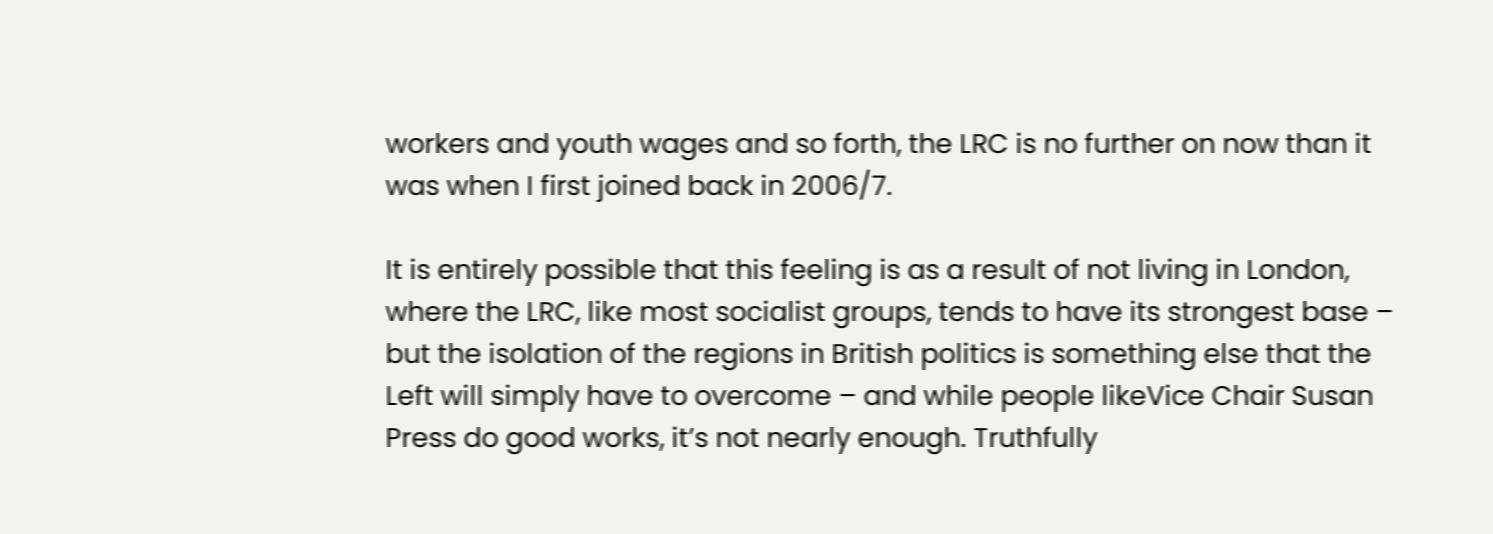workers and youth wages and so forth, the LRC is no further on now than it was when I first joined back in 2006/7.

It is entirely possible that this feeling is as a result of not living in London, where the LRC, like most socialist groups, tends to have its strongest base – but the isolation of the regions in British politics is something else that the Left will simply have to overcome – and while people likeVice Chair Susan Press do good works, it’s not nearly enough. Truthfully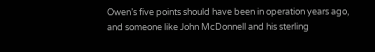Owen’s five points should have been in operation years ago, and someone like John McDonnell and his sterling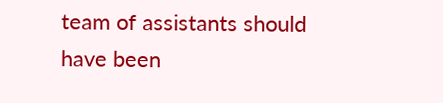team of assistants should have been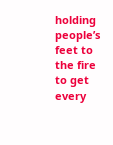holding people’s feet to the fire to get every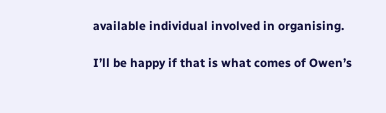available individual involved in organising.

I’ll be happy if that is what comes of Owen’s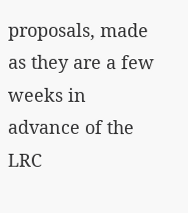proposals, made as they are a few weeks in advance of the LRC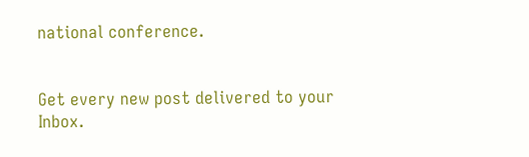national conference.


Get every new post delivered to your Inbox.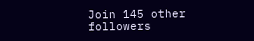Join 145 other followers